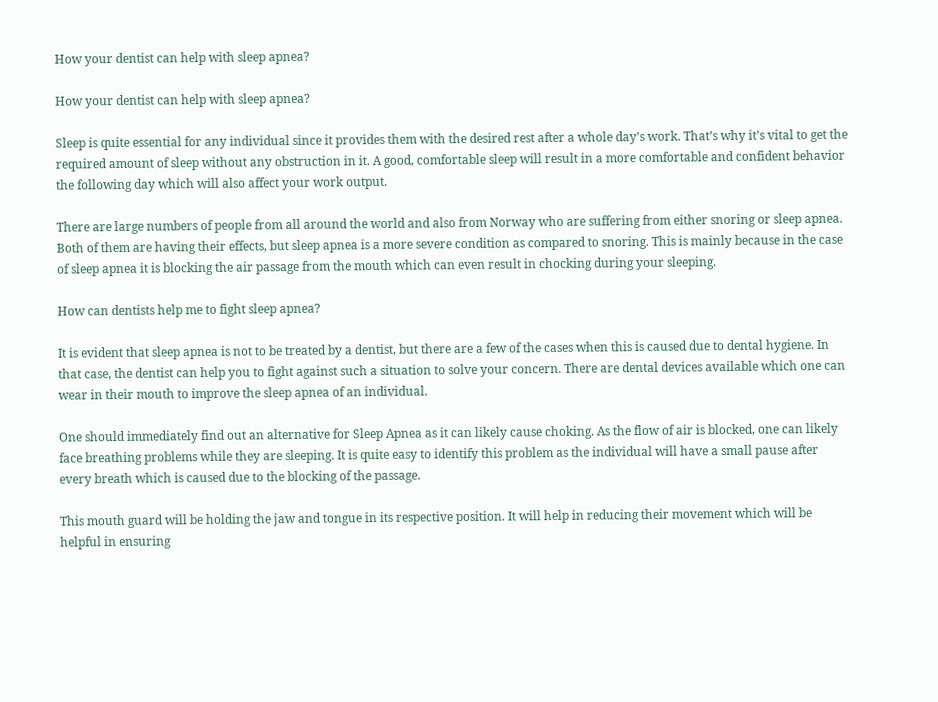How your dentist can help with sleep apnea?

How your dentist can help with sleep apnea?

Sleep is quite essential for any individual since it provides them with the desired rest after a whole day’s work. That’s why it’s vital to get the required amount of sleep without any obstruction in it. A good, comfortable sleep will result in a more comfortable and confident behavior the following day which will also affect your work output.

There are large numbers of people from all around the world and also from Norway who are suffering from either snoring or sleep apnea. Both of them are having their effects, but sleep apnea is a more severe condition as compared to snoring. This is mainly because in the case of sleep apnea it is blocking the air passage from the mouth which can even result in chocking during your sleeping.

How can dentists help me to fight sleep apnea?

It is evident that sleep apnea is not to be treated by a dentist, but there are a few of the cases when this is caused due to dental hygiene. In that case, the dentist can help you to fight against such a situation to solve your concern. There are dental devices available which one can wear in their mouth to improve the sleep apnea of an individual.

One should immediately find out an alternative for Sleep Apnea as it can likely cause choking. As the flow of air is blocked, one can likely face breathing problems while they are sleeping. It is quite easy to identify this problem as the individual will have a small pause after every breath which is caused due to the blocking of the passage.

This mouth guard will be holding the jaw and tongue in its respective position. It will help in reducing their movement which will be helpful in ensuring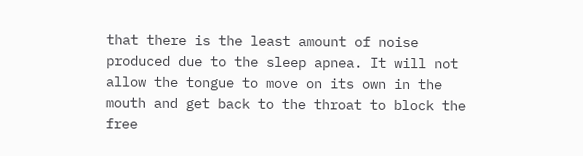that there is the least amount of noise produced due to the sleep apnea. It will not allow the tongue to move on its own in the mouth and get back to the throat to block the free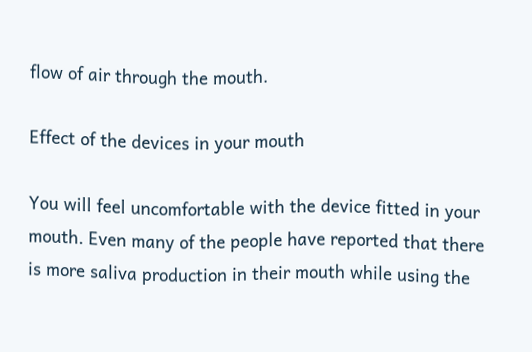flow of air through the mouth.

Effect of the devices in your mouth

You will feel uncomfortable with the device fitted in your mouth. Even many of the people have reported that there is more saliva production in their mouth while using the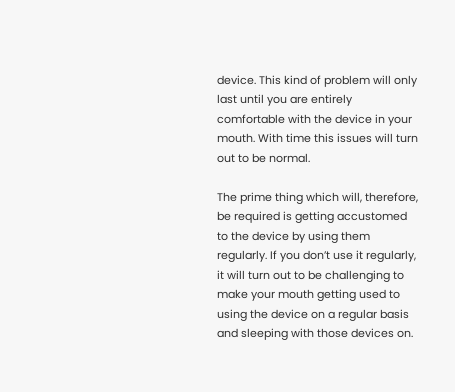device. This kind of problem will only last until you are entirely comfortable with the device in your mouth. With time this issues will turn out to be normal.

The prime thing which will, therefore, be required is getting accustomed to the device by using them regularly. If you don’t use it regularly, it will turn out to be challenging to make your mouth getting used to using the device on a regular basis and sleeping with those devices on.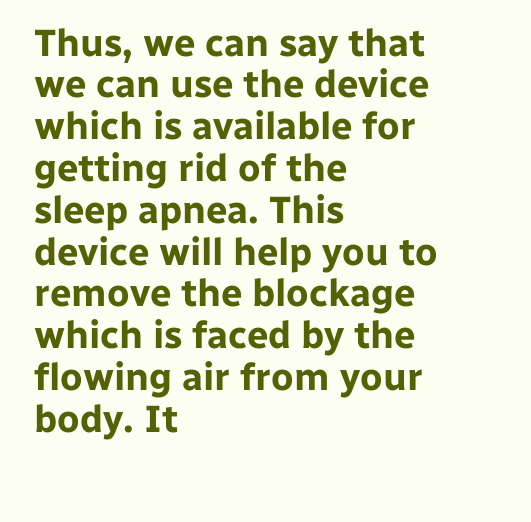Thus, we can say that we can use the device which is available for getting rid of the sleep apnea. This device will help you to remove the blockage which is faced by the flowing air from your body. It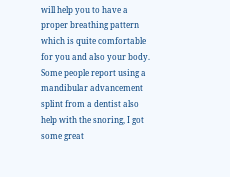will help you to have a proper breathing pattern which is quite comfortable for you and also your body. Some people report using a mandibular advancement splint from a dentist also help with the snoring, I got some great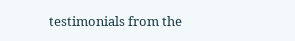testimonials from the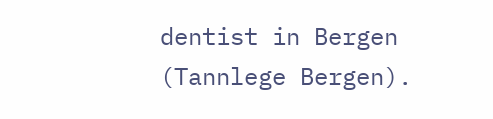dentist in Bergen (Tannlege Bergen).